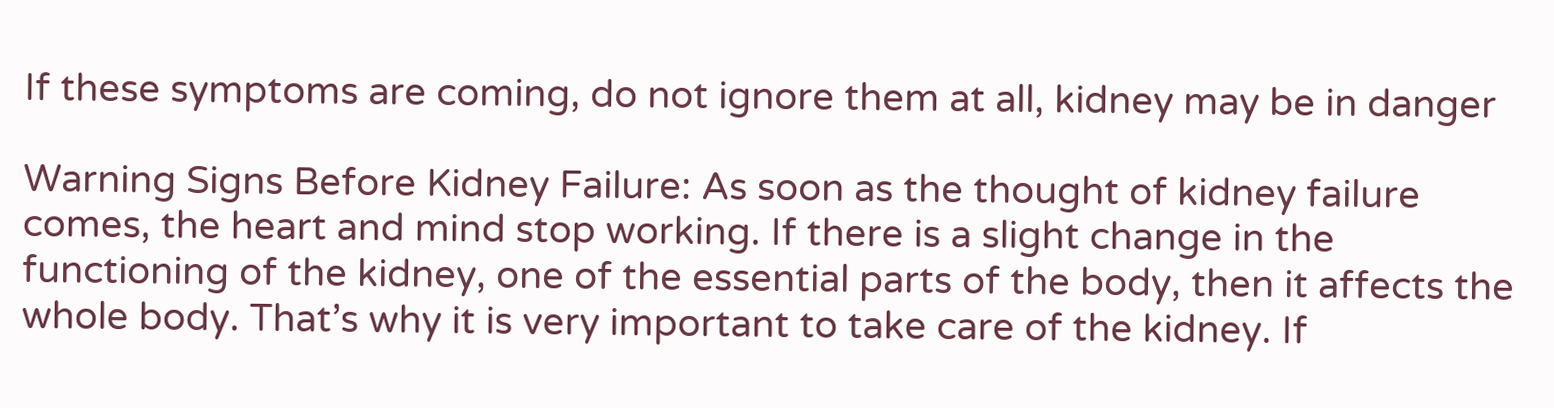If these symptoms are coming, do not ignore them at all, kidney may be in danger

Warning Signs Before Kidney Failure: As soon as the thought of kidney failure comes, the heart and mind stop working. If there is a slight change in the functioning of the kidney, one of the essential parts of the body, then it affects the whole body. That’s why it is very important to take care of the kidney. If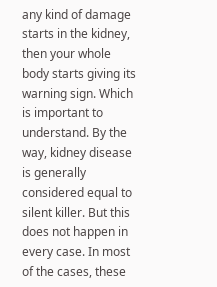any kind of damage starts in the kidney, then your whole body starts giving its warning sign. Which is important to understand. By the way, kidney disease is generally considered equal to silent killer. But this does not happen in every case. In most of the cases, these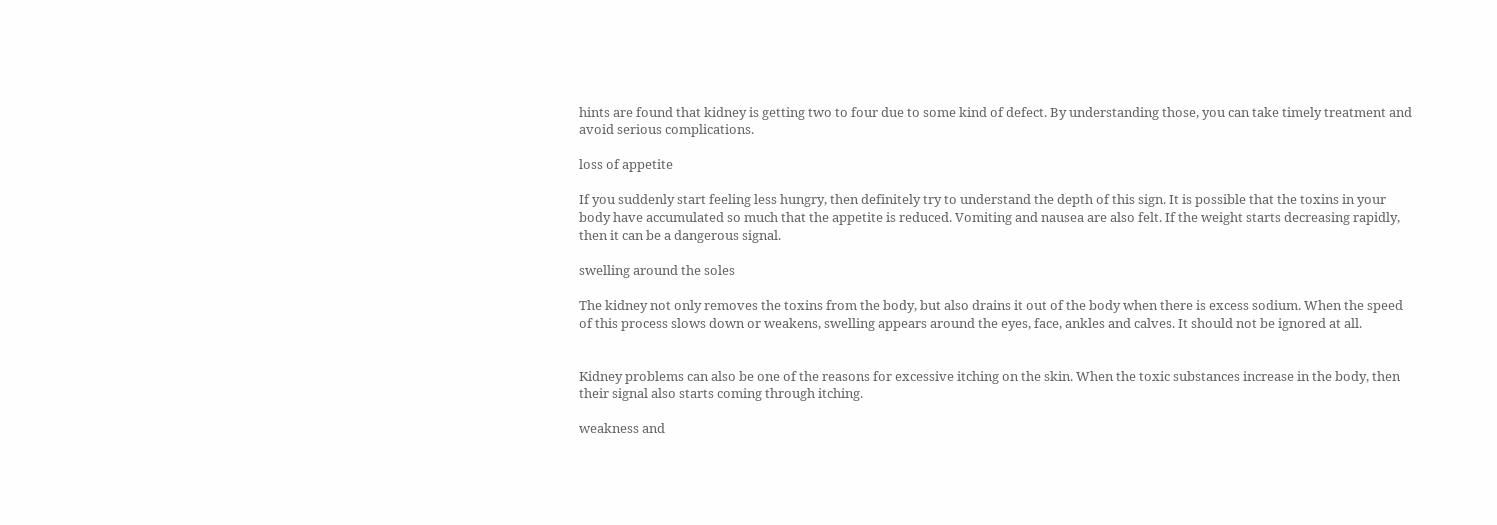hints are found that kidney is getting two to four due to some kind of defect. By understanding those, you can take timely treatment and avoid serious complications.

loss of appetite

If you suddenly start feeling less hungry, then definitely try to understand the depth of this sign. It is possible that the toxins in your body have accumulated so much that the appetite is reduced. Vomiting and nausea are also felt. If the weight starts decreasing rapidly, then it can be a dangerous signal.

swelling around the soles

The kidney not only removes the toxins from the body, but also drains it out of the body when there is excess sodium. When the speed of this process slows down or weakens, swelling appears around the eyes, face, ankles and calves. It should not be ignored at all.


Kidney problems can also be one of the reasons for excessive itching on the skin. When the toxic substances increase in the body, then their signal also starts coming through itching.

weakness and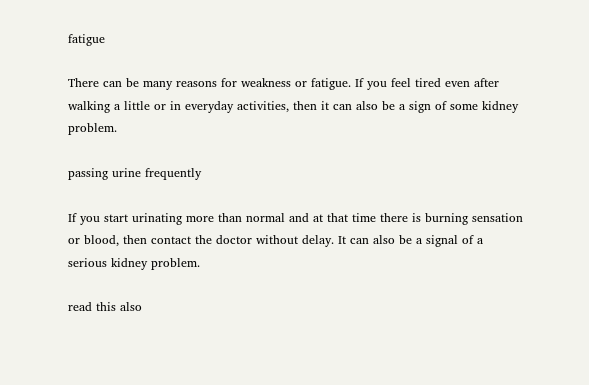fatigue

There can be many reasons for weakness or fatigue. If you feel tired even after walking a little or in everyday activities, then it can also be a sign of some kidney problem.

passing urine frequently

If you start urinating more than normal and at that time there is burning sensation or blood, then contact the doctor without delay. It can also be a signal of a serious kidney problem.

read this also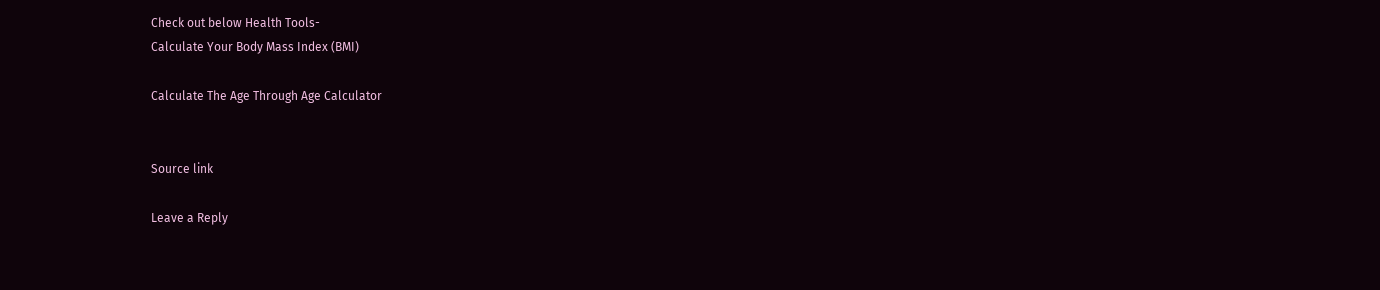Check out below Health Tools-
Calculate Your Body Mass Index (BMI)

Calculate The Age Through Age Calculator


Source link

Leave a Reply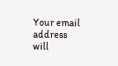Your email address will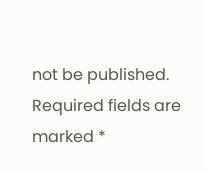not be published. Required fields are marked *